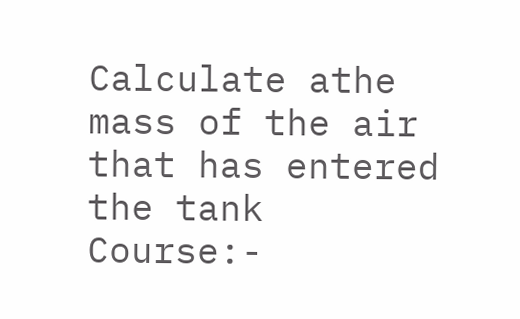Calculate athe mass of the air that has entered the tank
Course:-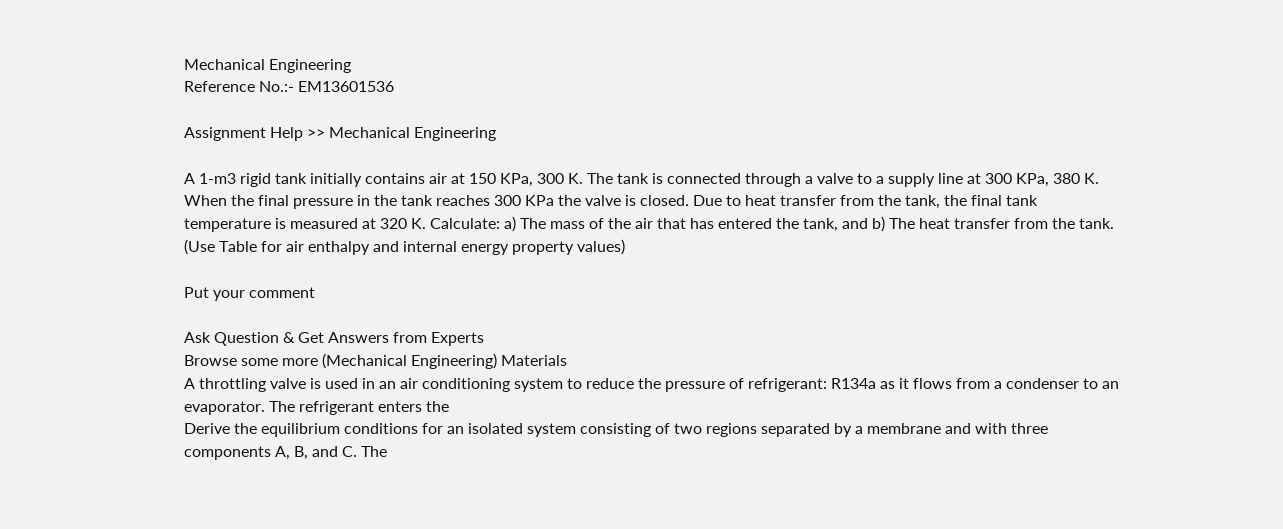Mechanical Engineering
Reference No.:- EM13601536

Assignment Help >> Mechanical Engineering

A 1-m3 rigid tank initially contains air at 150 KPa, 300 K. The tank is connected through a valve to a supply line at 300 KPa, 380 K. When the final pressure in the tank reaches 300 KPa the valve is closed. Due to heat transfer from the tank, the final tank temperature is measured at 320 K. Calculate: a) The mass of the air that has entered the tank, and b) The heat transfer from the tank. (Use Table for air enthalpy and internal energy property values)

Put your comment

Ask Question & Get Answers from Experts
Browse some more (Mechanical Engineering) Materials
A throttling valve is used in an air conditioning system to reduce the pressure of refrigerant: R134a as it flows from a condenser to an evaporator. The refrigerant enters the
Derive the equilibrium conditions for an isolated system consisting of two regions separated by a membrane and with three components A, B, and C. The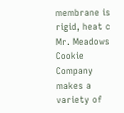membrane is rigid, heat c
Mr. Meadows Cookie Company makes a variety of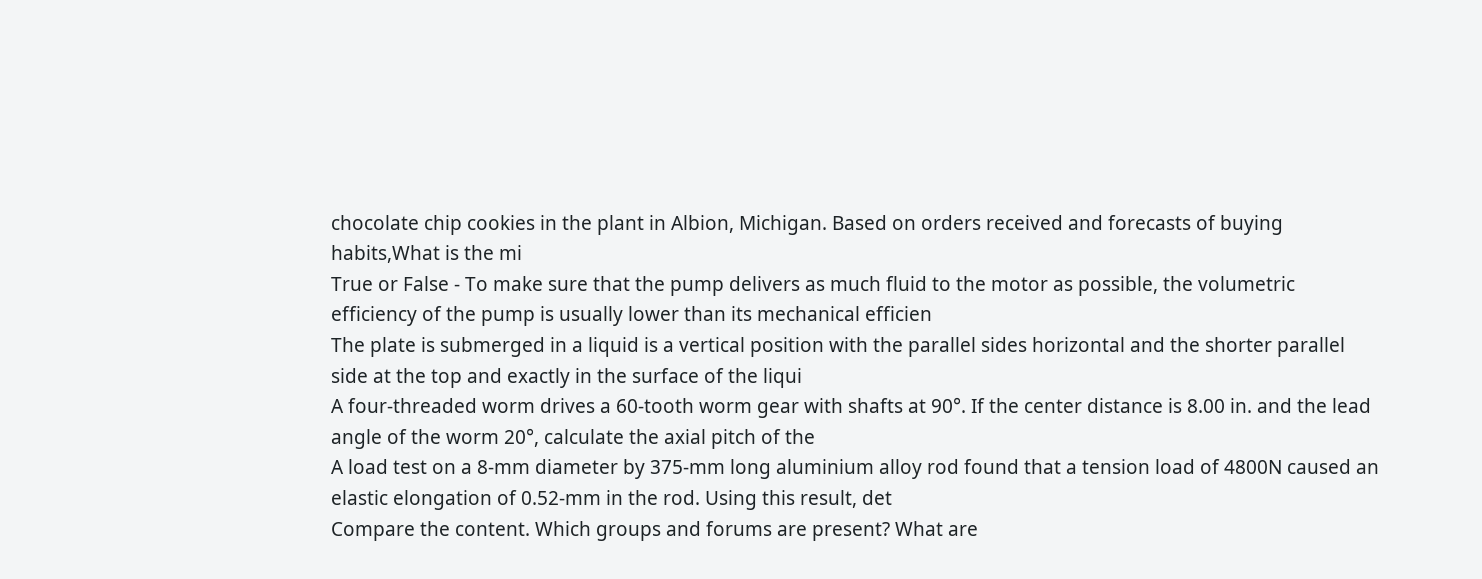chocolate chip cookies in the plant in Albion, Michigan. Based on orders received and forecasts of buying habits,What is the mi
True or False - To make sure that the pump delivers as much fluid to the motor as possible, the volumetric efficiency of the pump is usually lower than its mechanical efficien
The plate is submerged in a liquid is a vertical position with the parallel sides horizontal and the shorter parallel side at the top and exactly in the surface of the liqui
A four-threaded worm drives a 60-tooth worm gear with shafts at 90°. If the center distance is 8.00 in. and the lead angle of the worm 20°, calculate the axial pitch of the
A load test on a 8-mm diameter by 375-mm long aluminium alloy rod found that a tension load of 4800N caused an elastic elongation of 0.52-mm in the rod. Using this result, det
Compare the content. Which groups and forums are present? What are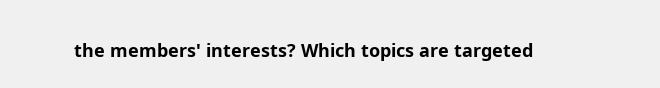the members' interests? Which topics are targeted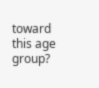toward this age group?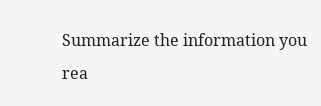Summarize the information you rea